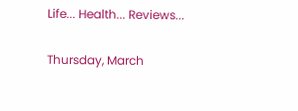Life... Health... Reviews...

Thursday, March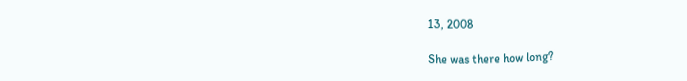13, 2008

She was there how long?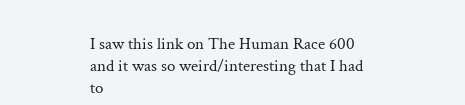I saw this link on The Human Race 600 and it was so weird/interesting that I had to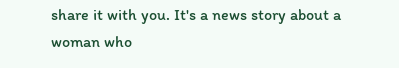share it with you. It's a news story about a woman who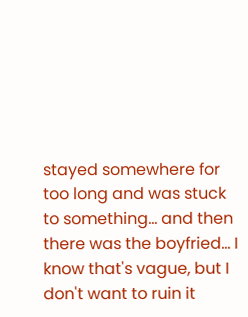stayed somewhere for too long and was stuck to something... and then there was the boyfried... I know that's vague, but I don't want to ruin it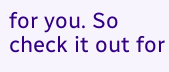for you. So check it out for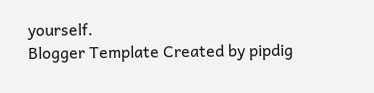yourself.
Blogger Template Created by pipdig